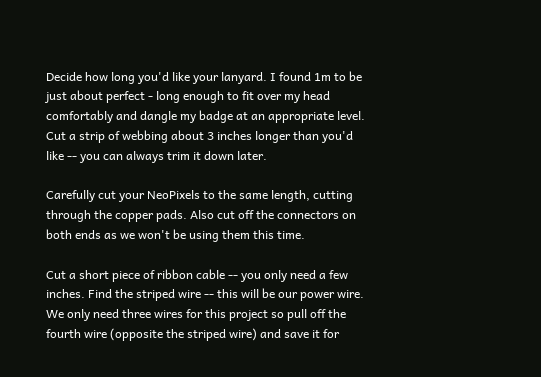Decide how long you'd like your lanyard. I found 1m to be just about perfect - long enough to fit over my head comfortably and dangle my badge at an appropriate level. Cut a strip of webbing about 3 inches longer than you'd like -- you can always trim it down later.

Carefully cut your NeoPixels to the same length, cutting through the copper pads. Also cut off the connectors on both ends as we won't be using them this time.

Cut a short piece of ribbon cable -- you only need a few inches. Find the striped wire -- this will be our power wire. We only need three wires for this project so pull off the fourth wire (opposite the striped wire) and save it for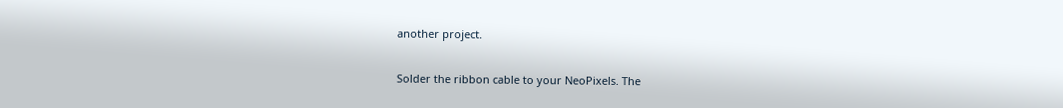another project.

Solder the ribbon cable to your NeoPixels. The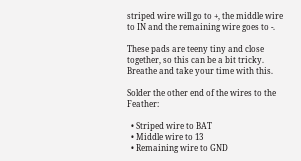striped wire will go to +, the middle wire to IN and the remaining wire goes to -.

These pads are teeny tiny and close together, so this can be a bit tricky. Breathe and take your time with this.

Solder the other end of the wires to the Feather:

  • Striped wire to BAT
  • Middle wire to 13
  • Remaining wire to GND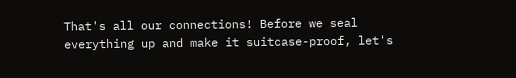That's all our connections! Before we seal everything up and make it suitcase-proof, let's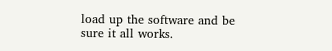load up the software and be sure it all works.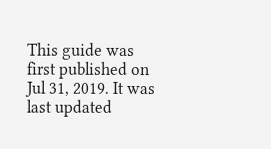This guide was first published on Jul 31, 2019. It was last updated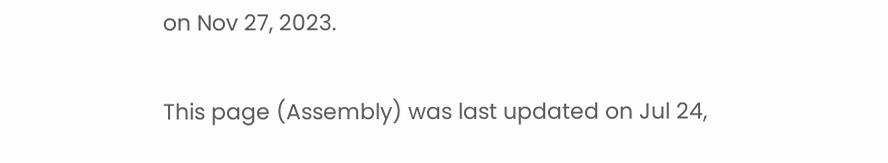on Nov 27, 2023.

This page (Assembly) was last updated on Jul 24,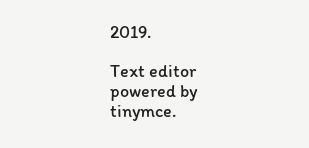2019.

Text editor powered by tinymce.